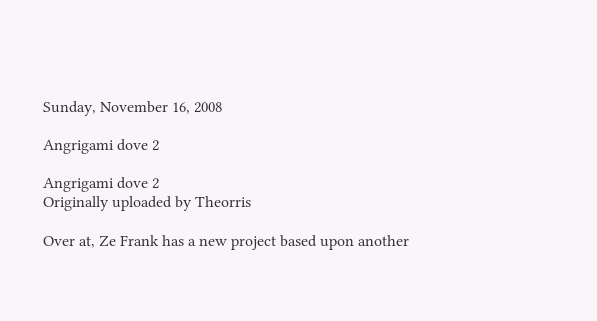Sunday, November 16, 2008

Angrigami dove 2

Angrigami dove 2
Originally uploaded by Theorris

Over at, Ze Frank has a new project based upon another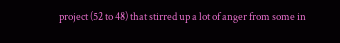project (52 to 48) that stirred up a lot of anger from some in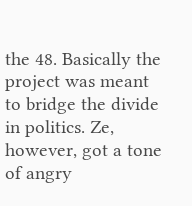the 48. Basically the project was meant to bridge the divide in politics. Ze, however, got a tone of angry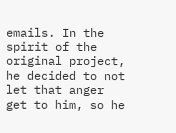emails. In the spirit of the original project, he decided to not let that anger get to him, so he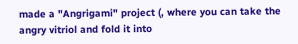made a "Angrigami" project (, where you can take the angry vitriol and fold it into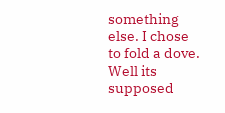something else. I chose to fold a dove. Well its supposed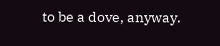to be a dove, anyway.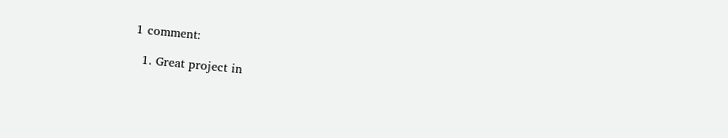1 comment:

  1. Great project in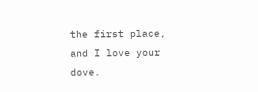the first place, and I love your dove.